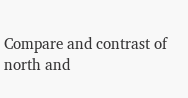Compare and contrast of north and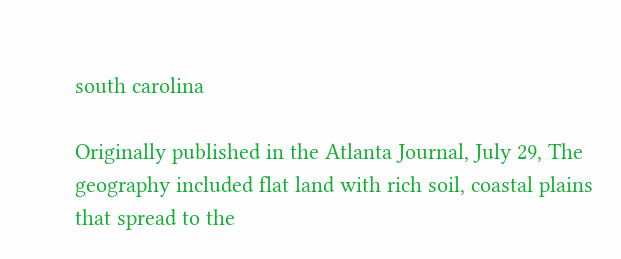south carolina

Originally published in the Atlanta Journal, July 29, The geography included flat land with rich soil, coastal plains that spread to the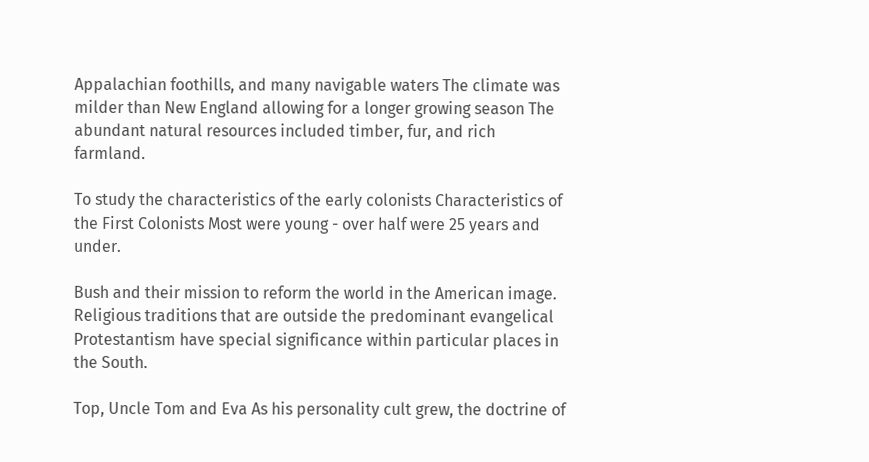Appalachian foothills, and many navigable waters The climate was milder than New England allowing for a longer growing season The abundant natural resources included timber, fur, and rich farmland.

To study the characteristics of the early colonists Characteristics of the First Colonists Most were young - over half were 25 years and under.

Bush and their mission to reform the world in the American image. Religious traditions that are outside the predominant evangelical Protestantism have special significance within particular places in the South.

Top, Uncle Tom and Eva As his personality cult grew, the doctrine of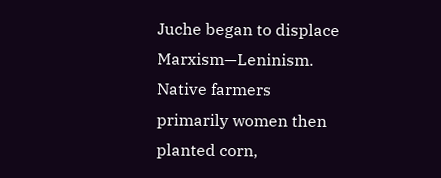Juche began to displace Marxism—Leninism. Native farmers primarily women then planted corn,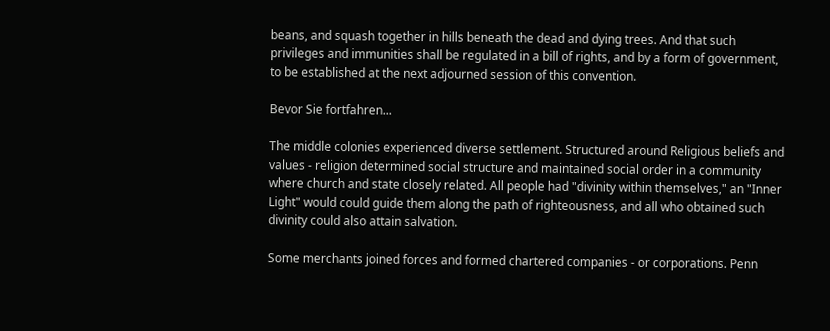beans, and squash together in hills beneath the dead and dying trees. And that such privileges and immunities shall be regulated in a bill of rights, and by a form of government, to be established at the next adjourned session of this convention.

Bevor Sie fortfahren...

The middle colonies experienced diverse settlement. Structured around Religious beliefs and values - religion determined social structure and maintained social order in a community where church and state closely related. All people had "divinity within themselves," an "Inner Light" would could guide them along the path of righteousness, and all who obtained such divinity could also attain salvation.

Some merchants joined forces and formed chartered companies - or corporations. Penn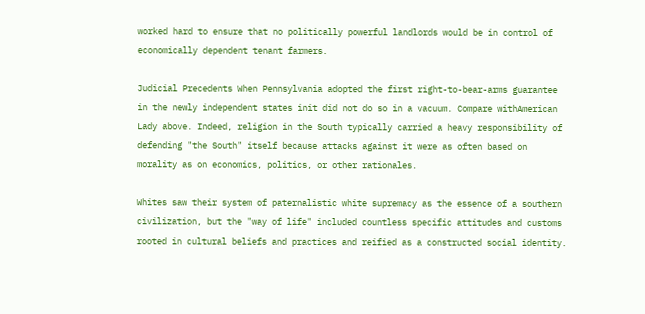worked hard to ensure that no politically powerful landlords would be in control of economically dependent tenant farmers.

Judicial Precedents When Pennsylvania adopted the first right-to-bear-arms guarantee in the newly independent states init did not do so in a vacuum. Compare withAmerican Lady above. Indeed, religion in the South typically carried a heavy responsibility of defending "the South" itself because attacks against it were as often based on morality as on economics, politics, or other rationales.

Whites saw their system of paternalistic white supremacy as the essence of a southern civilization, but the "way of life" included countless specific attitudes and customs rooted in cultural beliefs and practices and reified as a constructed social identity.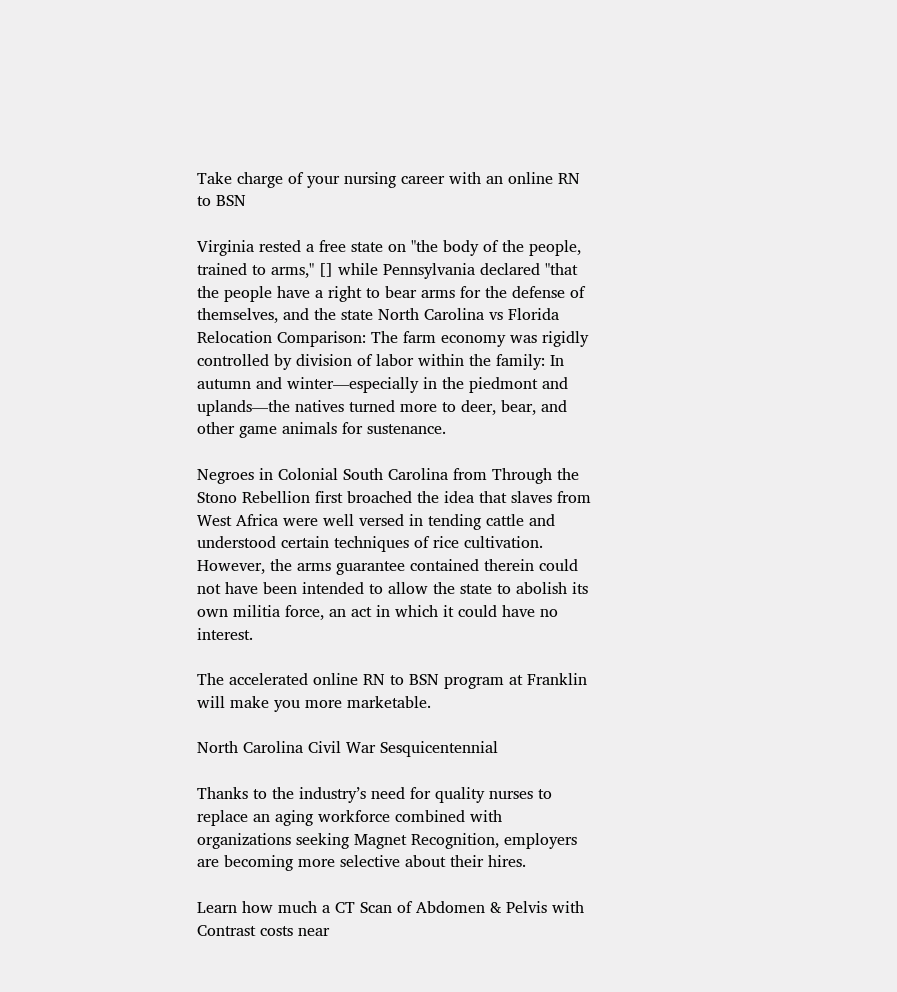Take charge of your nursing career with an online RN to BSN

Virginia rested a free state on "the body of the people, trained to arms," [] while Pennsylvania declared "that the people have a right to bear arms for the defense of themselves, and the state North Carolina vs Florida Relocation Comparison: The farm economy was rigidly controlled by division of labor within the family: In autumn and winter—especially in the piedmont and uplands—the natives turned more to deer, bear, and other game animals for sustenance.

Negroes in Colonial South Carolina from Through the Stono Rebellion first broached the idea that slaves from West Africa were well versed in tending cattle and understood certain techniques of rice cultivation. However, the arms guarantee contained therein could not have been intended to allow the state to abolish its own militia force, an act in which it could have no interest.

The accelerated online RN to BSN program at Franklin will make you more marketable.

North Carolina Civil War Sesquicentennial

Thanks to the industry’s need for quality nurses to replace an aging workforce combined with organizations seeking Magnet Recognition, employers are becoming more selective about their hires.

Learn how much a CT Scan of Abdomen & Pelvis with Contrast costs near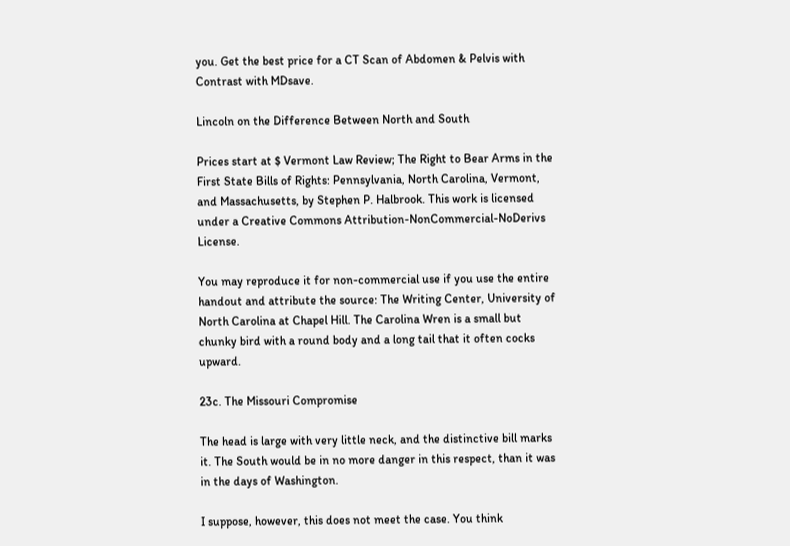you. Get the best price for a CT Scan of Abdomen & Pelvis with Contrast with MDsave.

Lincoln on the Difference Between North and South

Prices start at $ Vermont Law Review; The Right to Bear Arms in the First State Bills of Rights: Pennsylvania, North Carolina, Vermont, and Massachusetts, by Stephen P. Halbrook. This work is licensed under a Creative Commons Attribution-NonCommercial-NoDerivs License.

You may reproduce it for non-commercial use if you use the entire handout and attribute the source: The Writing Center, University of North Carolina at Chapel Hill. The Carolina Wren is a small but chunky bird with a round body and a long tail that it often cocks upward.

23c. The Missouri Compromise

The head is large with very little neck, and the distinctive bill marks it. The South would be in no more danger in this respect, than it was in the days of Washington.

I suppose, however, this does not meet the case. You think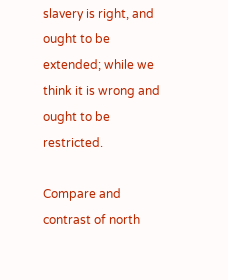slavery is right, and ought to be extended; while we think it is wrong and ought to be restricted.

Compare and contrast of north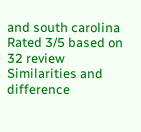and south carolina
Rated 3/5 based on 32 review
Similarities and difference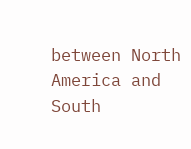between North America and South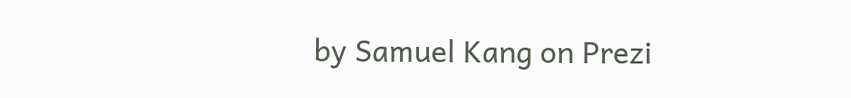by Samuel Kang on Prezi